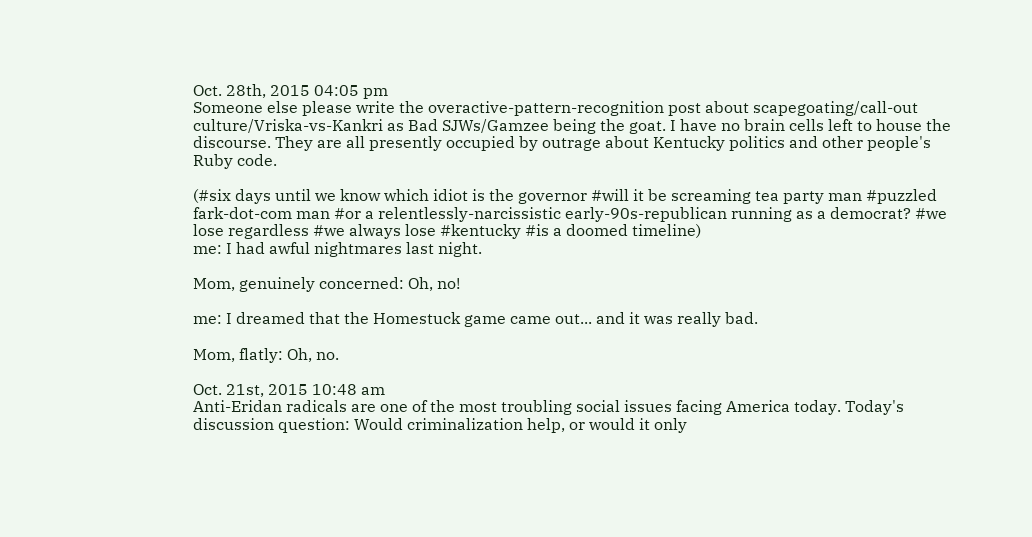Oct. 28th, 2015 04:05 pm
Someone else please write the overactive-pattern-recognition post about scapegoating/call-out culture/Vriska-vs-Kankri as Bad SJWs/Gamzee being the goat. I have no brain cells left to house the discourse. They are all presently occupied by outrage about Kentucky politics and other people's Ruby code.

(#six days until we know which idiot is the governor #will it be screaming tea party man #puzzled fark-dot-com man #or a relentlessly-narcissistic early-90s-republican running as a democrat? #we lose regardless #we always lose #kentucky #is a doomed timeline)
me: I had awful nightmares last night.

Mom, genuinely concerned: Oh, no!

me: I dreamed that the Homestuck game came out... and it was really bad.

Mom, flatly: Oh, no.

Oct. 21st, 2015 10:48 am
Anti-Eridan radicals are one of the most troubling social issues facing America today. Today's discussion question: Would criminalization help, or would it only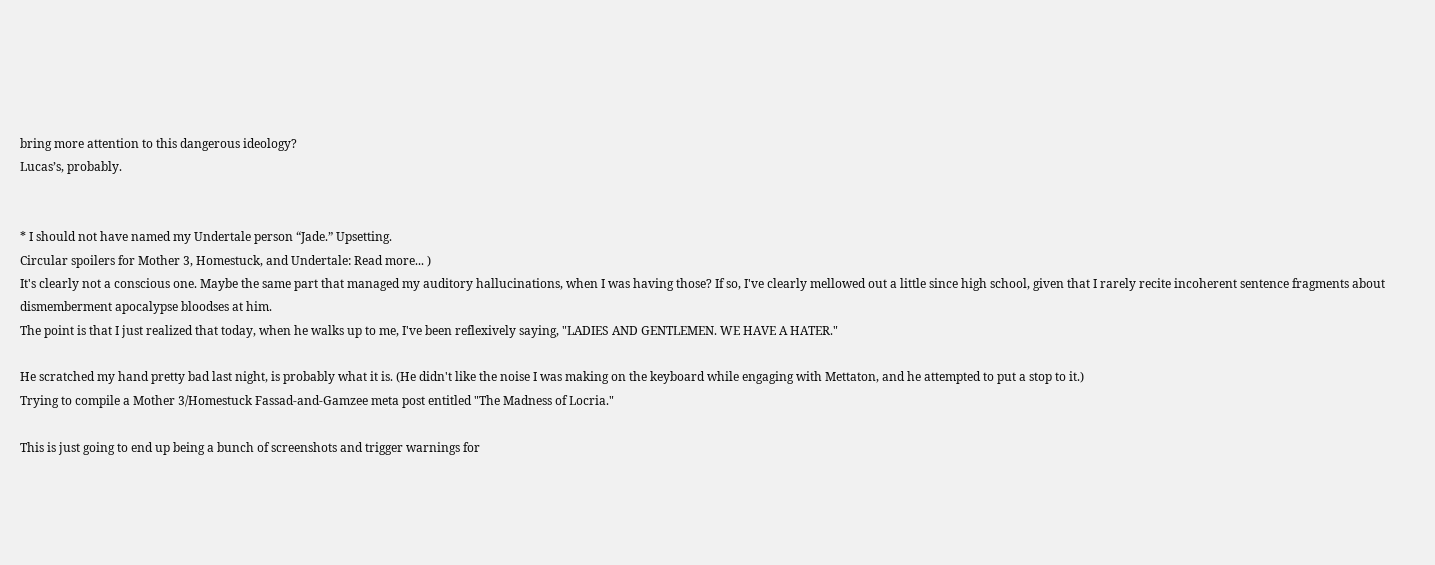bring more attention to this dangerous ideology?
Lucas’s, probably.


* I should not have named my Undertale person “Jade.” Upsetting.
Circular spoilers for Mother 3, Homestuck, and Undertale: Read more... )
It's clearly not a conscious one. Maybe the same part that managed my auditory hallucinations, when I was having those? If so, I've clearly mellowed out a little since high school, given that I rarely recite incoherent sentence fragments about dismemberment apocalypse bloodses at him.
The point is that I just realized that today, when he walks up to me, I've been reflexively saying, "LADIES AND GENTLEMEN. WE HAVE A HATER."

He scratched my hand pretty bad last night, is probably what it is. (He didn't like the noise I was making on the keyboard while engaging with Mettaton, and he attempted to put a stop to it.)
Trying to compile a Mother 3/Homestuck Fassad-and-Gamzee meta post entitled "The Madness of Locria."

This is just going to end up being a bunch of screenshots and trigger warnings for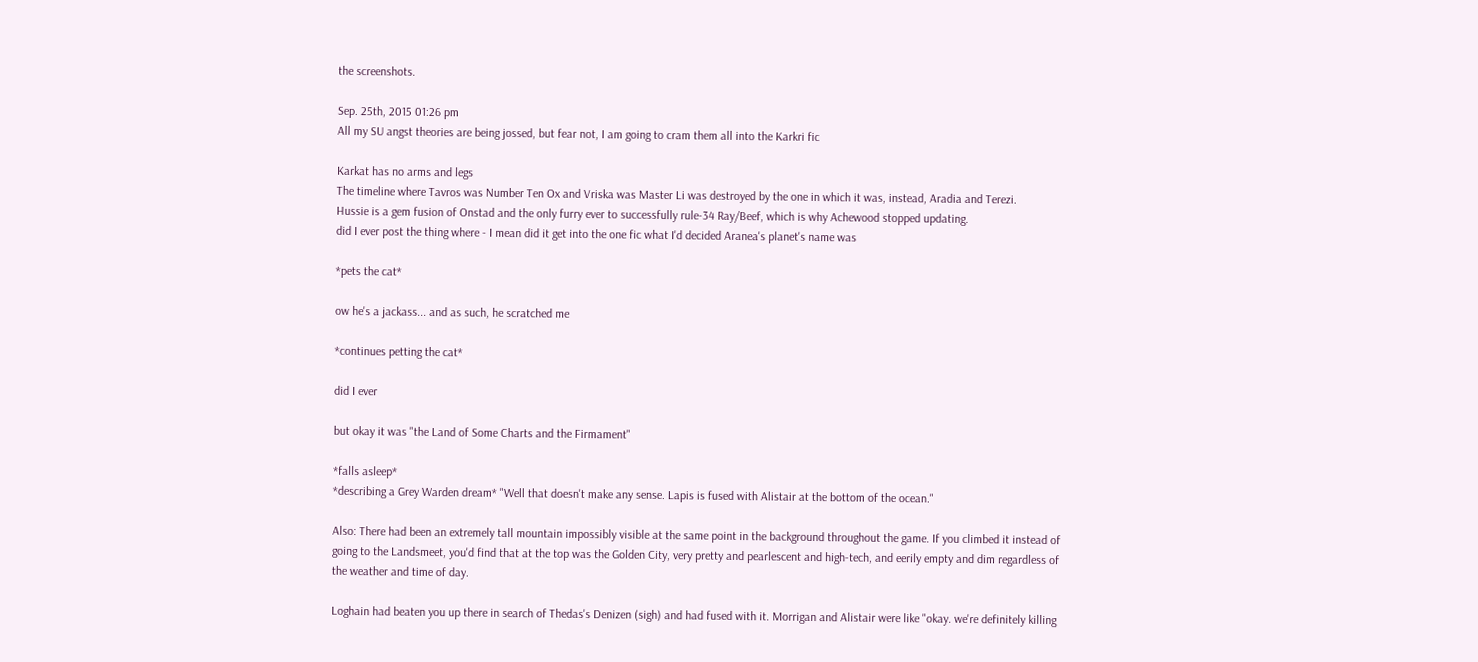the screenshots.

Sep. 25th, 2015 01:26 pm
All my SU angst theories are being jossed, but fear not, I am going to cram them all into the Karkri fic

Karkat has no arms and legs
The timeline where Tavros was Number Ten Ox and Vriska was Master Li was destroyed by the one in which it was, instead, Aradia and Terezi.
Hussie is a gem fusion of Onstad and the only furry ever to successfully rule-34 Ray/Beef, which is why Achewood stopped updating.
did I ever post the thing where - I mean did it get into the one fic what I'd decided Aranea's planet's name was

*pets the cat*

ow he's a jackass... and as such, he scratched me

*continues petting the cat*

did I ever

but okay it was "the Land of Some Charts and the Firmament"

*falls asleep*
*describing a Grey Warden dream* "Well that doesn't make any sense. Lapis is fused with Alistair at the bottom of the ocean."

Also: There had been an extremely tall mountain impossibly visible at the same point in the background throughout the game. If you climbed it instead of going to the Landsmeet, you'd find that at the top was the Golden City, very pretty and pearlescent and high-tech, and eerily empty and dim regardless of the weather and time of day.

Loghain had beaten you up there in search of Thedas's Denizen (sigh) and had fused with it. Morrigan and Alistair were like "okay. we're definitely killing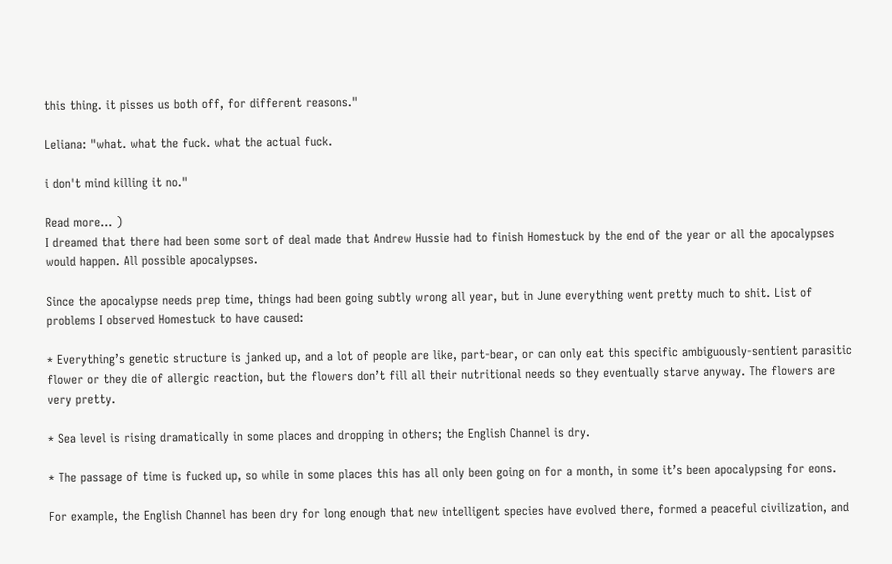this thing. it pisses us both off, for different reasons."

Leliana: "what. what the fuck. what the actual fuck.

i don't mind killing it no."

Read more... )
I dreamed that there had been some sort of deal made that Andrew Hussie had to finish Homestuck by the end of the year or all the apocalypses would happen. All possible apocalypses.

Since the apocalypse needs prep time, things had been going subtly wrong all year, but in June everything went pretty much to shit. List of problems I observed Homestuck to have caused:

* Everything’s genetic structure is janked up, and a lot of people are like, part-bear, or can only eat this specific ambiguously-sentient parasitic flower or they die of allergic reaction, but the flowers don’t fill all their nutritional needs so they eventually starve anyway. The flowers are very pretty.

* Sea level is rising dramatically in some places and dropping in others; the English Channel is dry.

* The passage of time is fucked up, so while in some places this has all only been going on for a month, in some it’s been apocalypsing for eons.

For example, the English Channel has been dry for long enough that new intelligent species have evolved there, formed a peaceful civilization, and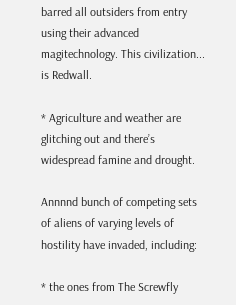barred all outsiders from entry using their advanced magitechnology. This civilization... is Redwall.

* Agriculture and weather are glitching out and there’s widespread famine and drought.

Annnnd bunch of competing sets of aliens of varying levels of hostility have invaded, including:

* the ones from The Screwfly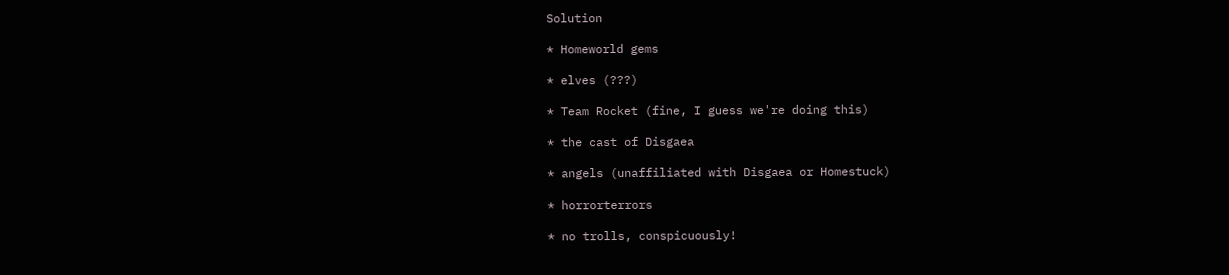Solution

* Homeworld gems

* elves (???)

* Team Rocket (fine, I guess we're doing this)

* the cast of Disgaea

* angels (unaffiliated with Disgaea or Homestuck)

* horrorterrors

* no trolls, conspicuously!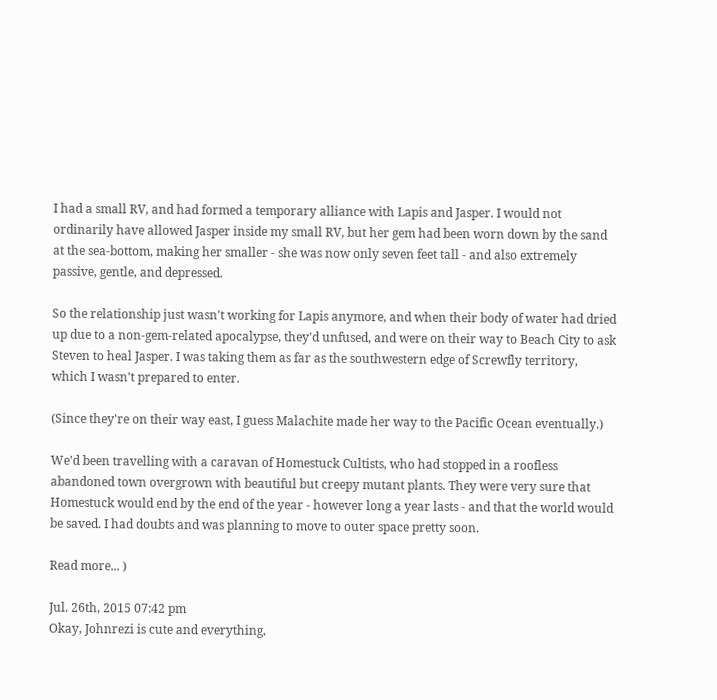I had a small RV, and had formed a temporary alliance with Lapis and Jasper. I would not ordinarily have allowed Jasper inside my small RV, but her gem had been worn down by the sand at the sea-bottom, making her smaller - she was now only seven feet tall - and also extremely passive, gentle, and depressed.

So the relationship just wasn't working for Lapis anymore, and when their body of water had dried up due to a non-gem-related apocalypse, they'd unfused, and were on their way to Beach City to ask Steven to heal Jasper. I was taking them as far as the southwestern edge of Screwfly territory, which I wasn't prepared to enter.

(Since they're on their way east, I guess Malachite made her way to the Pacific Ocean eventually.)

We'd been travelling with a caravan of Homestuck Cultists, who had stopped in a roofless abandoned town overgrown with beautiful but creepy mutant plants. They were very sure that Homestuck would end by the end of the year - however long a year lasts - and that the world would be saved. I had doubts and was planning to move to outer space pretty soon.

Read more... )

Jul. 26th, 2015 07:42 pm
Okay, Johnrezi is cute and everything,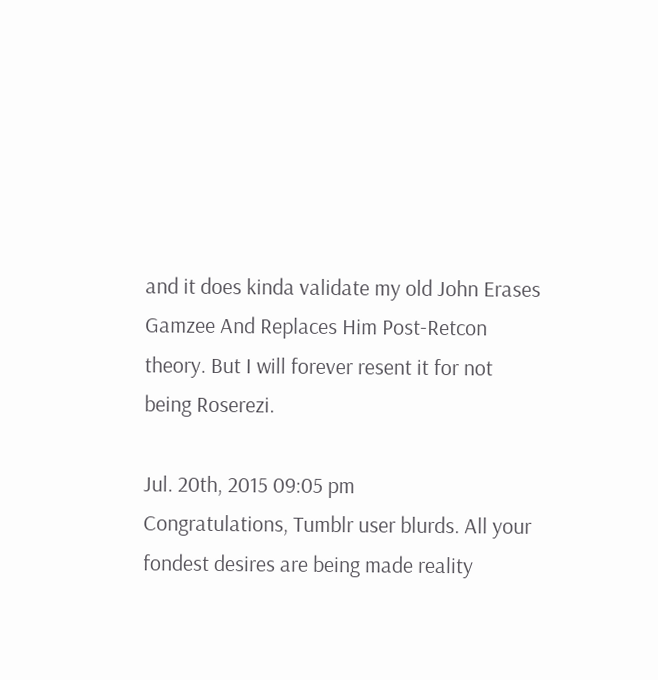and it does kinda validate my old John Erases Gamzee And Replaces Him Post-Retcon theory. But I will forever resent it for not being Roserezi.

Jul. 20th, 2015 09:05 pm
Congratulations, Tumblr user blurds. All your fondest desires are being made reality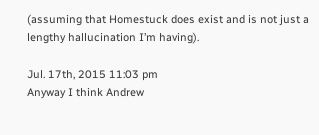(assuming that Homestuck does exist and is not just a lengthy hallucination I’m having).

Jul. 17th, 2015 11:03 pm
Anyway I think Andrew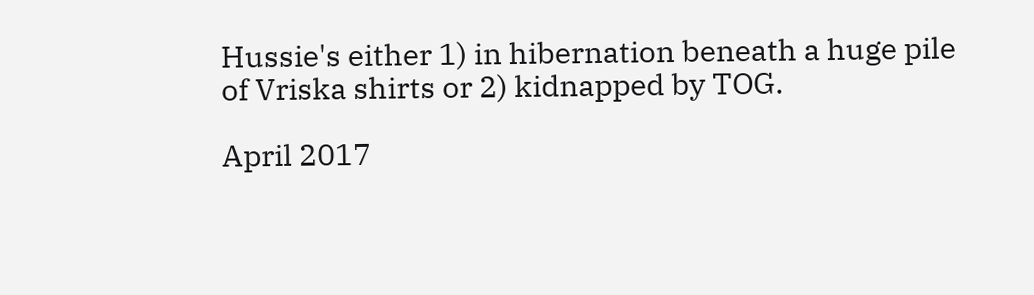Hussie's either 1) in hibernation beneath a huge pile of Vriska shirts or 2) kidnapped by TOG.

April 2017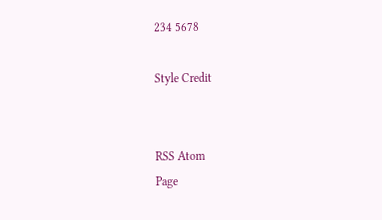234 5678

Style Credit


RSS Atom
Page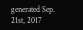generated Sep. 21st, 2017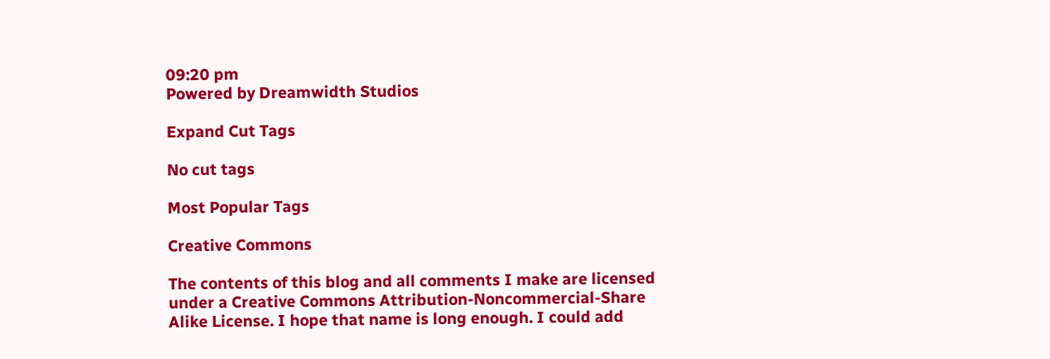09:20 pm
Powered by Dreamwidth Studios

Expand Cut Tags

No cut tags

Most Popular Tags

Creative Commons

The contents of this blog and all comments I make are licensed under a Creative Commons Attribution-Noncommercial-Share Alike License. I hope that name is long enough. I could add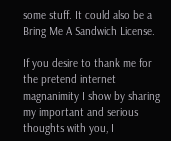some stuff. It could also be a Bring Me A Sandwich License.

If you desire to thank me for the pretend internet magnanimity I show by sharing my important and serious thoughts with you, I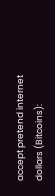accept pretend internet dollars (Bitcoins):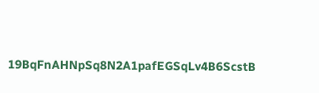19BqFnAHNpSq8N2A1pafEGSqLv4B6ScstB